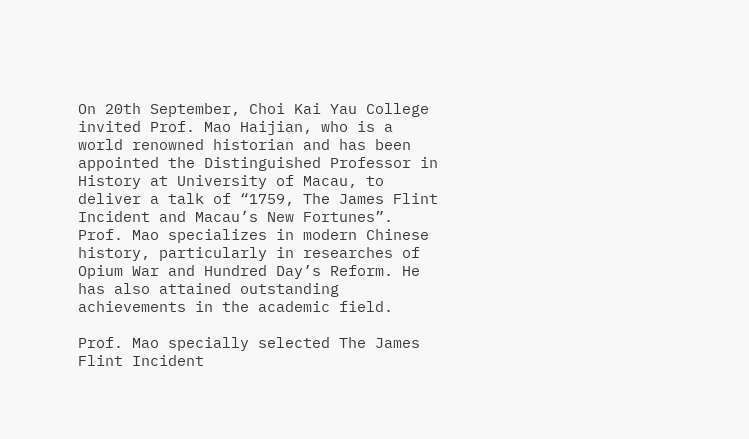On 20th September, Choi Kai Yau College invited Prof. Mao Haijian, who is a world renowned historian and has been appointed the Distinguished Professor in History at University of Macau, to deliver a talk of “1759, The James Flint Incident and Macau’s New Fortunes”. Prof. Mao specializes in modern Chinese history, particularly in researches of Opium War and Hundred Day’s Reform. He has also attained outstanding achievements in the academic field.

Prof. Mao specially selected The James Flint Incident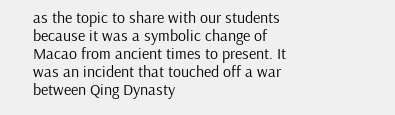as the topic to share with our students because it was a symbolic change of Macao from ancient times to present. It was an incident that touched off a war between Qing Dynasty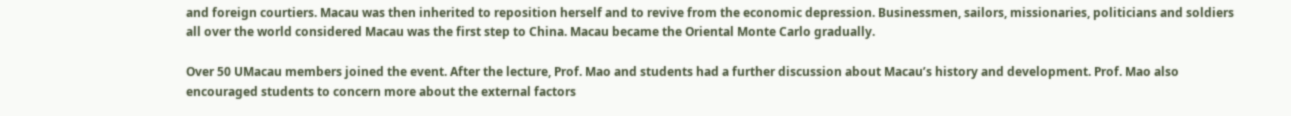and foreign courtiers. Macau was then inherited to reposition herself and to revive from the economic depression. Businessmen, sailors, missionaries, politicians and soldiers all over the world considered Macau was the first step to China. Macau became the Oriental Monte Carlo gradually.

Over 50 UMacau members joined the event. After the lecture, Prof. Mao and students had a further discussion about Macau’s history and development. Prof. Mao also encouraged students to concern more about the external factors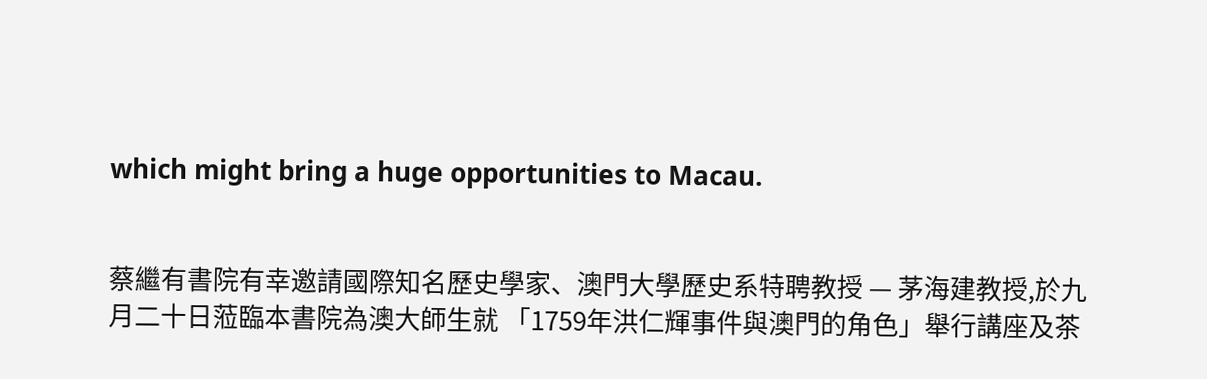which might bring a huge opportunities to Macau.


蔡繼有書院有幸邀請國際知名歷史學家、澳門大學歷史系特聘教授 — 茅海建教授,於九月二十日蒞臨本書院為澳大師生就 「1759年洪仁輝事件與澳門的角色」舉行講座及茶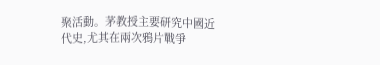聚活動。茅教授主要研究中國近代史,尤其在兩次鴉片戰爭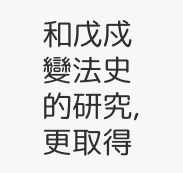和戊戍變法史的研究,更取得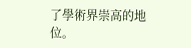了學術界崇高的地位。